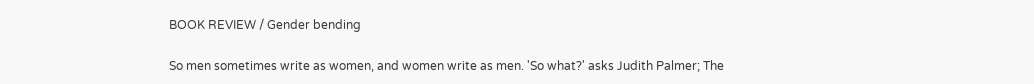BOOK REVIEW / Gender bending

So men sometimes write as women, and women write as men. 'So what?' asks Judith Palmer; The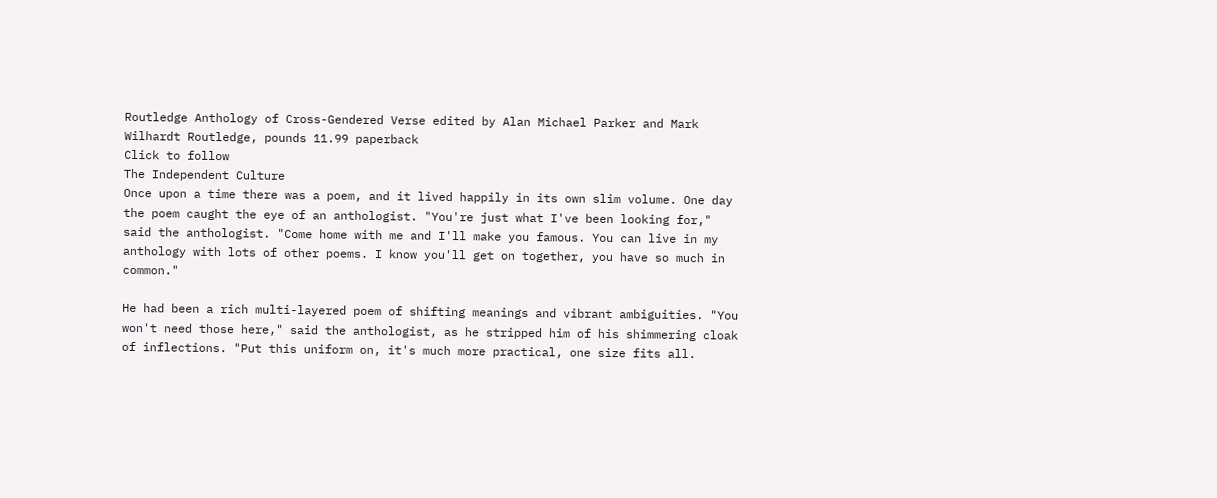Routledge Anthology of Cross-Gendered Verse edited by Alan Michael Parker and Mark Wilhardt Routledge, pounds 11.99 paperback
Click to follow
The Independent Culture
Once upon a time there was a poem, and it lived happily in its own slim volume. One day the poem caught the eye of an anthologist. "You're just what I've been looking for," said the anthologist. "Come home with me and I'll make you famous. You can live in my anthology with lots of other poems. I know you'll get on together, you have so much in common."

He had been a rich multi-layered poem of shifting meanings and vibrant ambiguities. "You won't need those here," said the anthologist, as he stripped him of his shimmering cloak of inflections. "Put this uniform on, it's much more practical, one size fits all.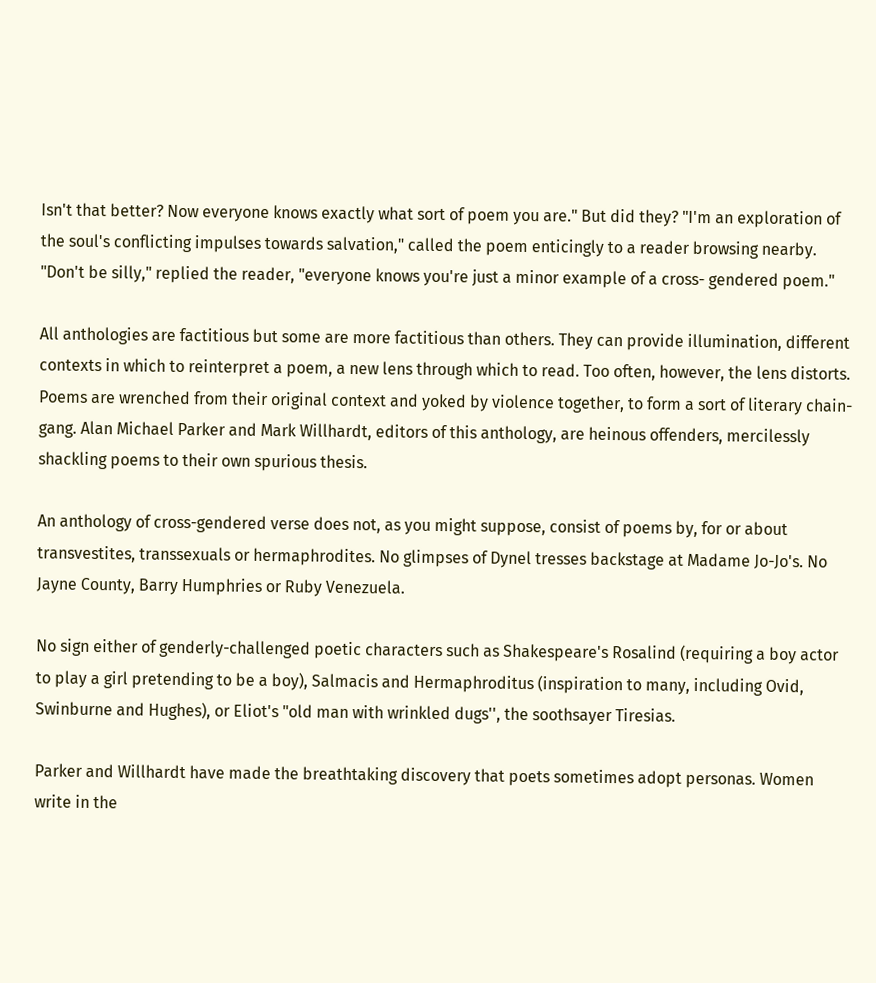Isn't that better? Now everyone knows exactly what sort of poem you are." But did they? "I'm an exploration of the soul's conflicting impulses towards salvation," called the poem enticingly to a reader browsing nearby. "Don't be silly," replied the reader, "everyone knows you're just a minor example of a cross- gendered poem."

All anthologies are factitious but some are more factitious than others. They can provide illumination, different contexts in which to reinterpret a poem, a new lens through which to read. Too often, however, the lens distorts. Poems are wrenched from their original context and yoked by violence together, to form a sort of literary chain-gang. Alan Michael Parker and Mark Willhardt, editors of this anthology, are heinous offenders, mercilessly shackling poems to their own spurious thesis.

An anthology of cross-gendered verse does not, as you might suppose, consist of poems by, for or about transvestites, transsexuals or hermaphrodites. No glimpses of Dynel tresses backstage at Madame Jo-Jo's. No Jayne County, Barry Humphries or Ruby Venezuela.

No sign either of genderly-challenged poetic characters such as Shakespeare's Rosalind (requiring a boy actor to play a girl pretending to be a boy), Salmacis and Hermaphroditus (inspiration to many, including Ovid, Swinburne and Hughes), or Eliot's "old man with wrinkled dugs'', the soothsayer Tiresias.

Parker and Willhardt have made the breathtaking discovery that poets sometimes adopt personas. Women write in the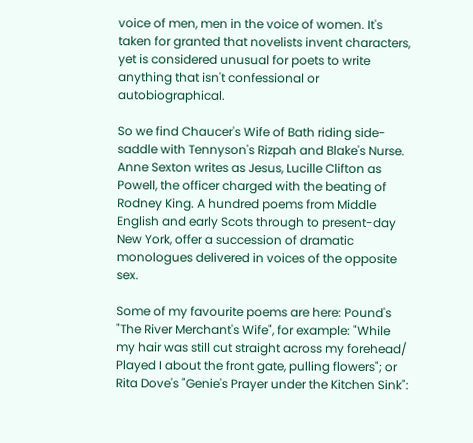voice of men, men in the voice of women. It's taken for granted that novelists invent characters, yet is considered unusual for poets to write anything that isn't confessional or autobiographical.

So we find Chaucer's Wife of Bath riding side-saddle with Tennyson's Rizpah and Blake's Nurse. Anne Sexton writes as Jesus, Lucille Clifton as Powell, the officer charged with the beating of Rodney King. A hundred poems from Middle English and early Scots through to present-day New York, offer a succession of dramatic monologues delivered in voices of the opposite sex.

Some of my favourite poems are here: Pound's "The River Merchant's Wife", for example: "While my hair was still cut straight across my forehead/ Played I about the front gate, pulling flowers"; or Rita Dove's "Genie's Prayer under the Kitchen Sink":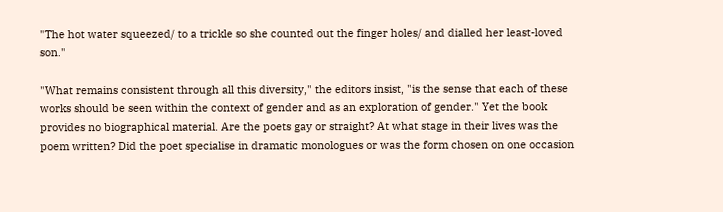"The hot water squeezed/ to a trickle so she counted out the finger holes/ and dialled her least-loved son."

"What remains consistent through all this diversity," the editors insist, "is the sense that each of these works should be seen within the context of gender and as an exploration of gender." Yet the book provides no biographical material. Are the poets gay or straight? At what stage in their lives was the poem written? Did the poet specialise in dramatic monologues or was the form chosen on one occasion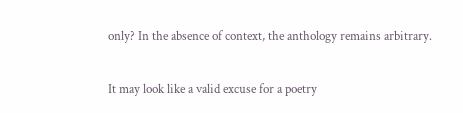only? In the absence of context, the anthology remains arbitrary.

It may look like a valid excuse for a poetry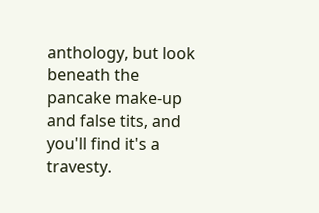anthology, but look beneath the pancake make-up and false tits, and you'll find it's a travesty.